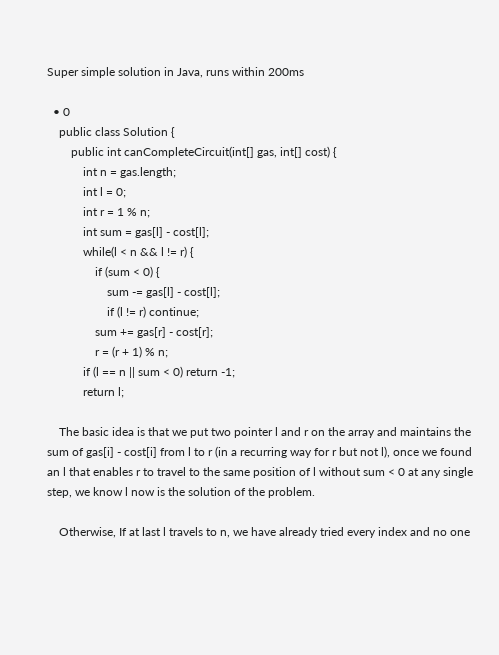Super simple solution in Java, runs within 200ms

  • 0
    public class Solution {
        public int canCompleteCircuit(int[] gas, int[] cost) {
            int n = gas.length;
            int l = 0;
            int r = 1 % n;
            int sum = gas[l] - cost[l];
            while(l < n && l != r) {
                if (sum < 0) {
                    sum -= gas[l] - cost[l];
                    if (l != r) continue;
                sum += gas[r] - cost[r];
                r = (r + 1) % n;
            if (l == n || sum < 0) return -1;
            return l;

    The basic idea is that we put two pointer l and r on the array and maintains the sum of gas[i] - cost[i] from l to r (in a recurring way for r but not l), once we found an l that enables r to travel to the same position of l without sum < 0 at any single step, we know l now is the solution of the problem.

    Otherwise, If at last l travels to n, we have already tried every index and no one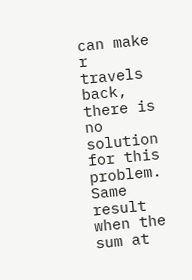can make r travels back, there is no solution for this problem. Same result when the sum at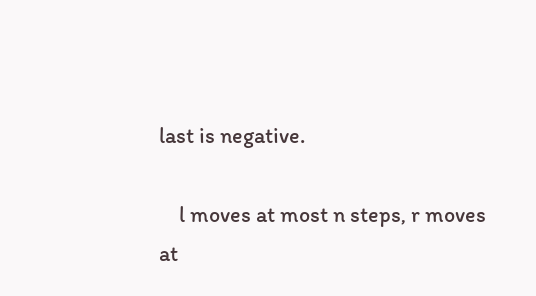last is negative.

    l moves at most n steps, r moves at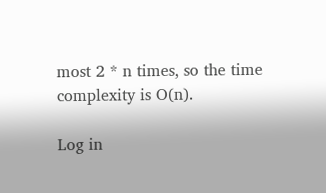most 2 * n times, so the time complexity is O(n).

Log in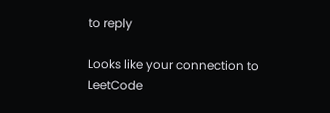to reply

Looks like your connection to LeetCode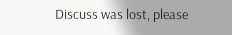Discuss was lost, please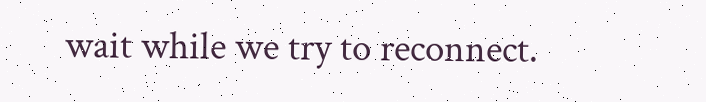wait while we try to reconnect.